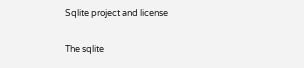Sqlite project and license

The sqlite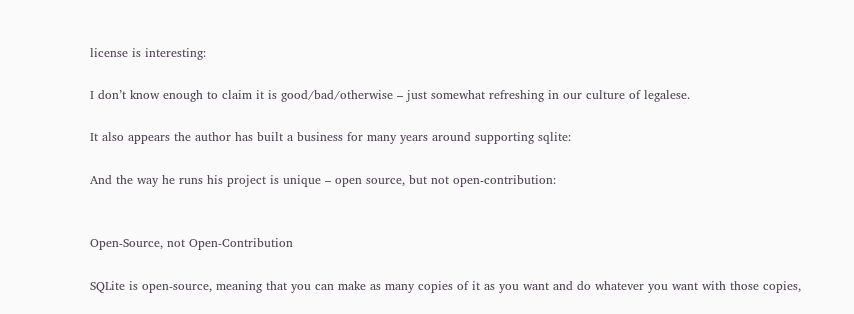license is interesting:

I don’t know enough to claim it is good/bad/otherwise – just somewhat refreshing in our culture of legalese.

It also appears the author has built a business for many years around supporting sqlite:

And the way he runs his project is unique – open source, but not open-contribution:


Open-Source, not Open-Contribution

SQLite is open-source, meaning that you can make as many copies of it as you want and do whatever you want with those copies,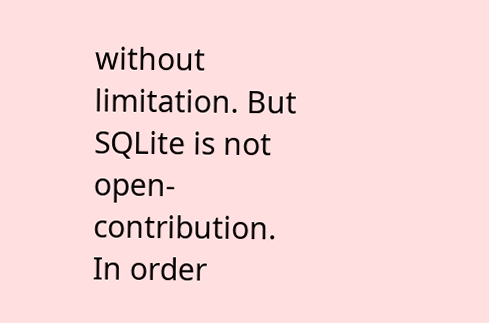without limitation. But SQLite is not open-contribution. In order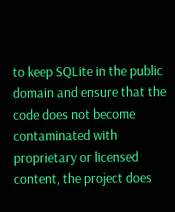to keep SQLite in the public domain and ensure that the code does not become contaminated with proprietary or licensed content, the project does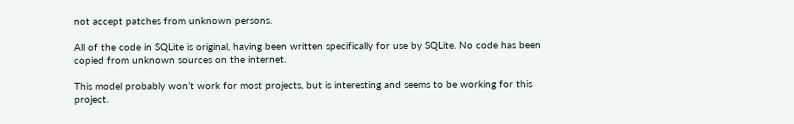not accept patches from unknown persons.

All of the code in SQLite is original, having been written specifically for use by SQLite. No code has been copied from unknown sources on the internet.

This model probably won’t work for most projects, but is interesting and seems to be working for this project.